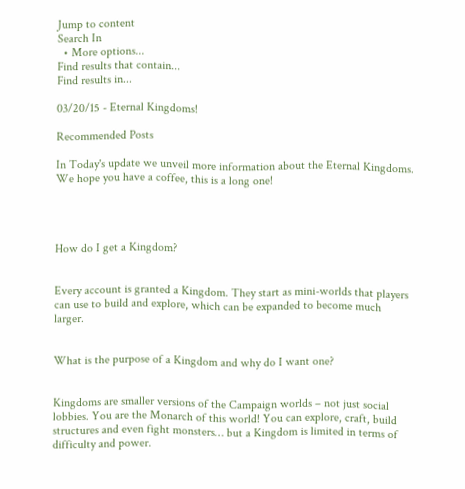Jump to content
Search In
  • More options...
Find results that contain...
Find results in...

03/20/15 - Eternal Kingdoms!

Recommended Posts

In Today's update we unveil more information about the Eternal Kingdoms. We hope you have a coffee, this is a long one!




How do I get a Kingdom?


Every account is granted a Kingdom. They start as mini-worlds that players can use to build and explore, which can be expanded to become much larger.


What is the purpose of a Kingdom and why do I want one?


Kingdoms are smaller versions of the Campaign worlds – not just social lobbies. You are the Monarch of this world! You can explore, craft, build structures and even fight monsters… but a Kingdom is limited in terms of difficulty and power.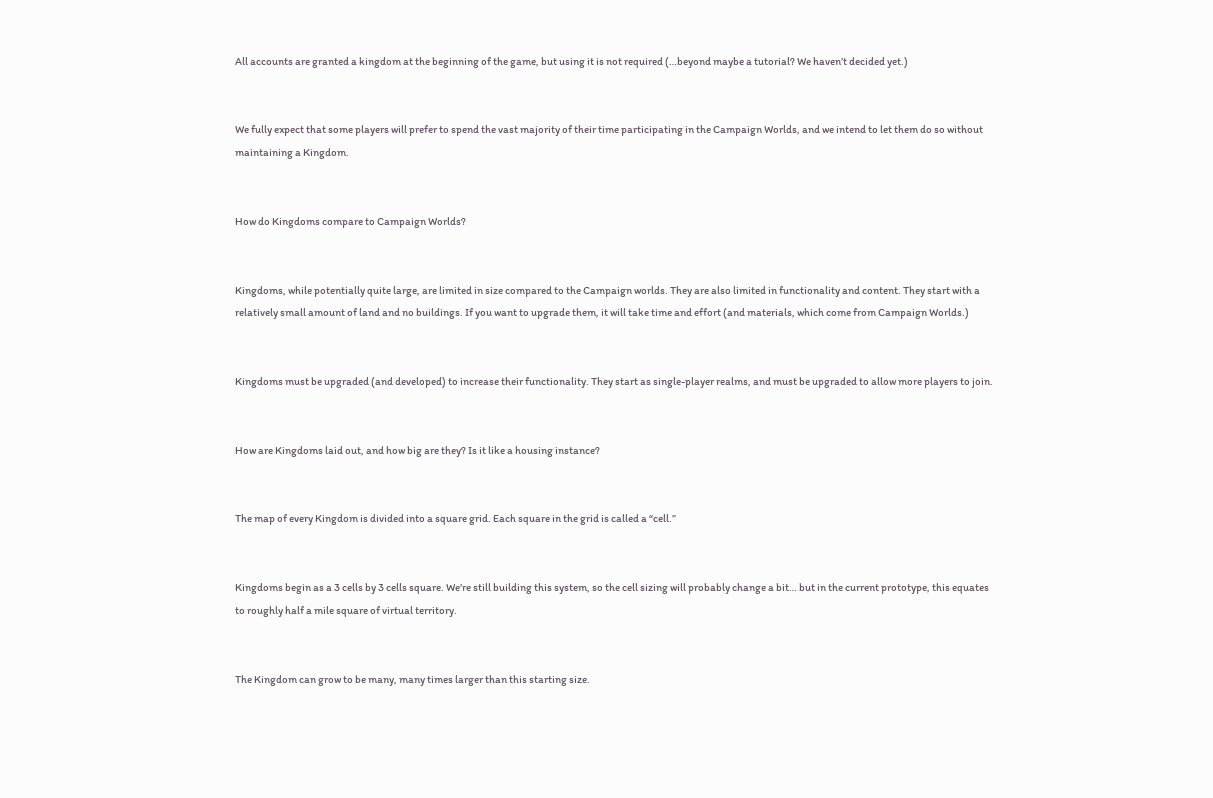All accounts are granted a kingdom at the beginning of the game, but using it is not required (…beyond maybe a tutorial? We haven’t decided yet.)


We fully expect that some players will prefer to spend the vast majority of their time participating in the Campaign Worlds, and we intend to let them do so without maintaining a Kingdom.


How do Kingdoms compare to Campaign Worlds?


Kingdoms, while potentially quite large, are limited in size compared to the Campaign worlds. They are also limited in functionality and content. They start with a relatively small amount of land and no buildings. If you want to upgrade them, it will take time and effort (and materials, which come from Campaign Worlds.)


Kingdoms must be upgraded (and developed) to increase their functionality. They start as single-player realms, and must be upgraded to allow more players to join.


How are Kingdoms laid out, and how big are they? Is it like a housing instance?


The map of every Kingdom is divided into a square grid. Each square in the grid is called a “cell.”


Kingdoms begin as a 3 cells by 3 cells square. We’re still building this system, so the cell sizing will probably change a bit… but in the current prototype, this equates to roughly half a mile square of virtual territory.


The Kingdom can grow to be many, many times larger than this starting size.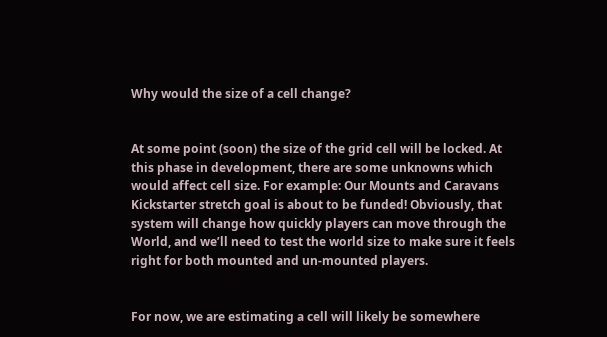Why would the size of a cell change?


At some point (soon) the size of the grid cell will be locked. At this phase in development, there are some unknowns which would affect cell size. For example: Our Mounts and Caravans Kickstarter stretch goal is about to be funded! Obviously, that system will change how quickly players can move through the World, and we’ll need to test the world size to make sure it feels right for both mounted and un-mounted players.


For now, we are estimating a cell will likely be somewhere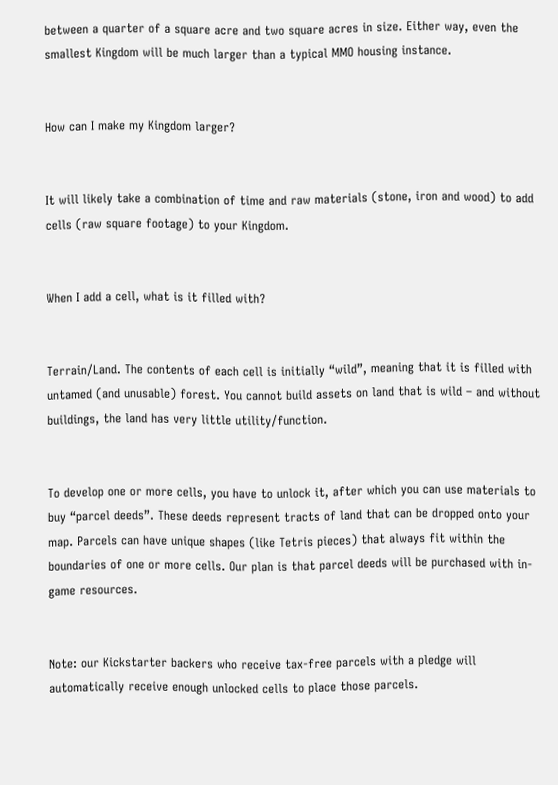between a quarter of a square acre and two square acres in size. Either way, even the smallest Kingdom will be much larger than a typical MMO housing instance.


How can I make my Kingdom larger?


It will likely take a combination of time and raw materials (stone, iron and wood) to add cells (raw square footage) to your Kingdom.


When I add a cell, what is it filled with?


Terrain/Land. The contents of each cell is initially “wild”, meaning that it is filled with untamed (and unusable) forest. You cannot build assets on land that is wild – and without buildings, the land has very little utility/function.


To develop one or more cells, you have to unlock it, after which you can use materials to buy “parcel deeds”. These deeds represent tracts of land that can be dropped onto your map. Parcels can have unique shapes (like Tetris pieces) that always fit within the boundaries of one or more cells. Our plan is that parcel deeds will be purchased with in-game resources.


Note: our Kickstarter backers who receive tax-free parcels with a pledge will automatically receive enough unlocked cells to place those parcels.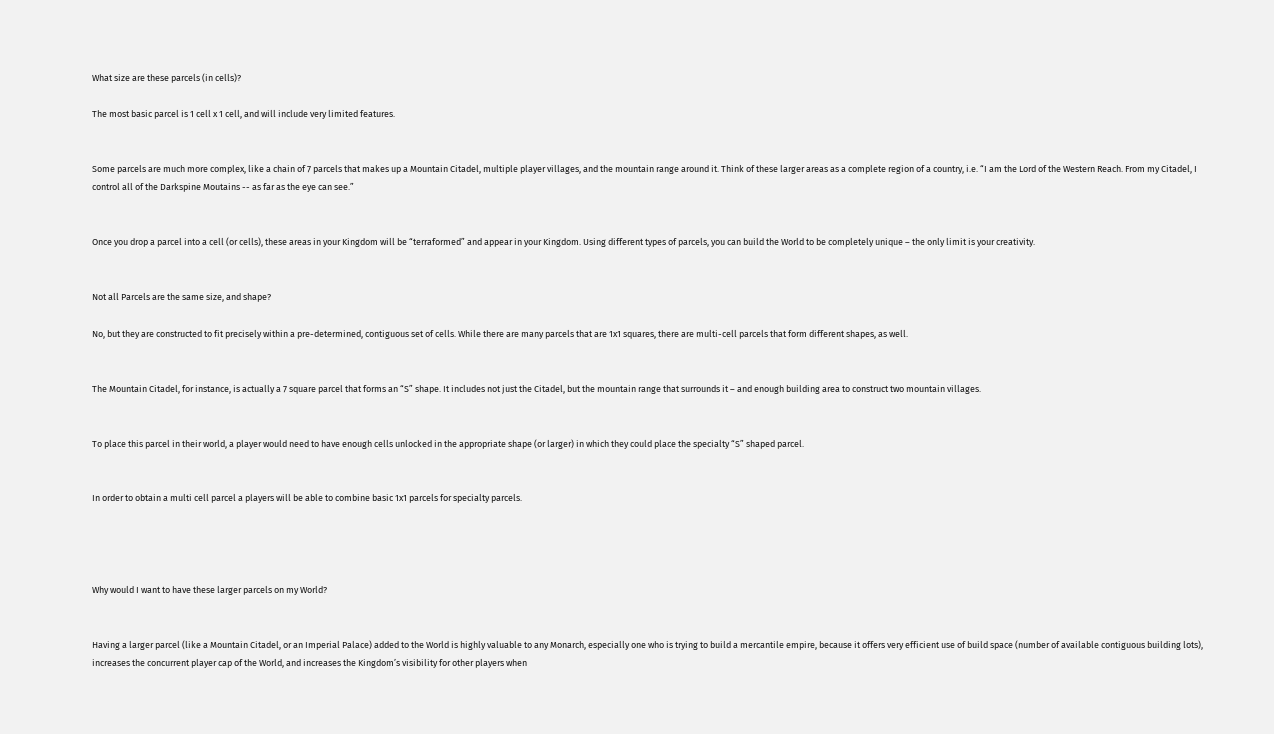What size are these parcels (in cells)?

The most basic parcel is 1 cell x 1 cell, and will include very limited features.


Some parcels are much more complex, like a chain of 7 parcels that makes up a Mountain Citadel, multiple player villages, and the mountain range around it. Think of these larger areas as a complete region of a country, i.e. “I am the Lord of the Western Reach. From my Citadel, I control all of the Darkspine Moutains -- as far as the eye can see.”


Once you drop a parcel into a cell (or cells), these areas in your Kingdom will be “terraformed” and appear in your Kingdom. Using different types of parcels, you can build the World to be completely unique – the only limit is your creativity.


Not all Parcels are the same size, and shape?

No, but they are constructed to fit precisely within a pre-determined, contiguous set of cells. While there are many parcels that are 1x1 squares, there are multi-cell parcels that form different shapes, as well.


The Mountain Citadel, for instance, is actually a 7 square parcel that forms an “S” shape. It includes not just the Citadel, but the mountain range that surrounds it – and enough building area to construct two mountain villages.


To place this parcel in their world, a player would need to have enough cells unlocked in the appropriate shape (or larger) in which they could place the specialty “S” shaped parcel.


In order to obtain a multi cell parcel a players will be able to combine basic 1x1 parcels for specialty parcels.




Why would I want to have these larger parcels on my World?


Having a larger parcel (like a Mountain Citadel, or an Imperial Palace) added to the World is highly valuable to any Monarch, especially one who is trying to build a mercantile empire, because it offers very efficient use of build space (number of available contiguous building lots), increases the concurrent player cap of the World, and increases the Kingdom’s visibility for other players when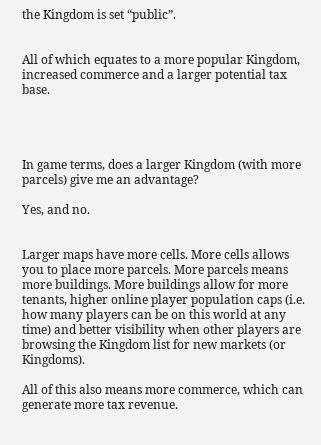the Kingdom is set “public”.


All of which equates to a more popular Kingdom, increased commerce and a larger potential tax base.




In game terms, does a larger Kingdom (with more parcels) give me an advantage?

Yes, and no.


Larger maps have more cells. More cells allows you to place more parcels. More parcels means more buildings. More buildings allow for more tenants, higher online player population caps (i.e. how many players can be on this world at any time) and better visibility when other players are browsing the Kingdom list for new markets (or Kingdoms).

All of this also means more commerce, which can generate more tax revenue.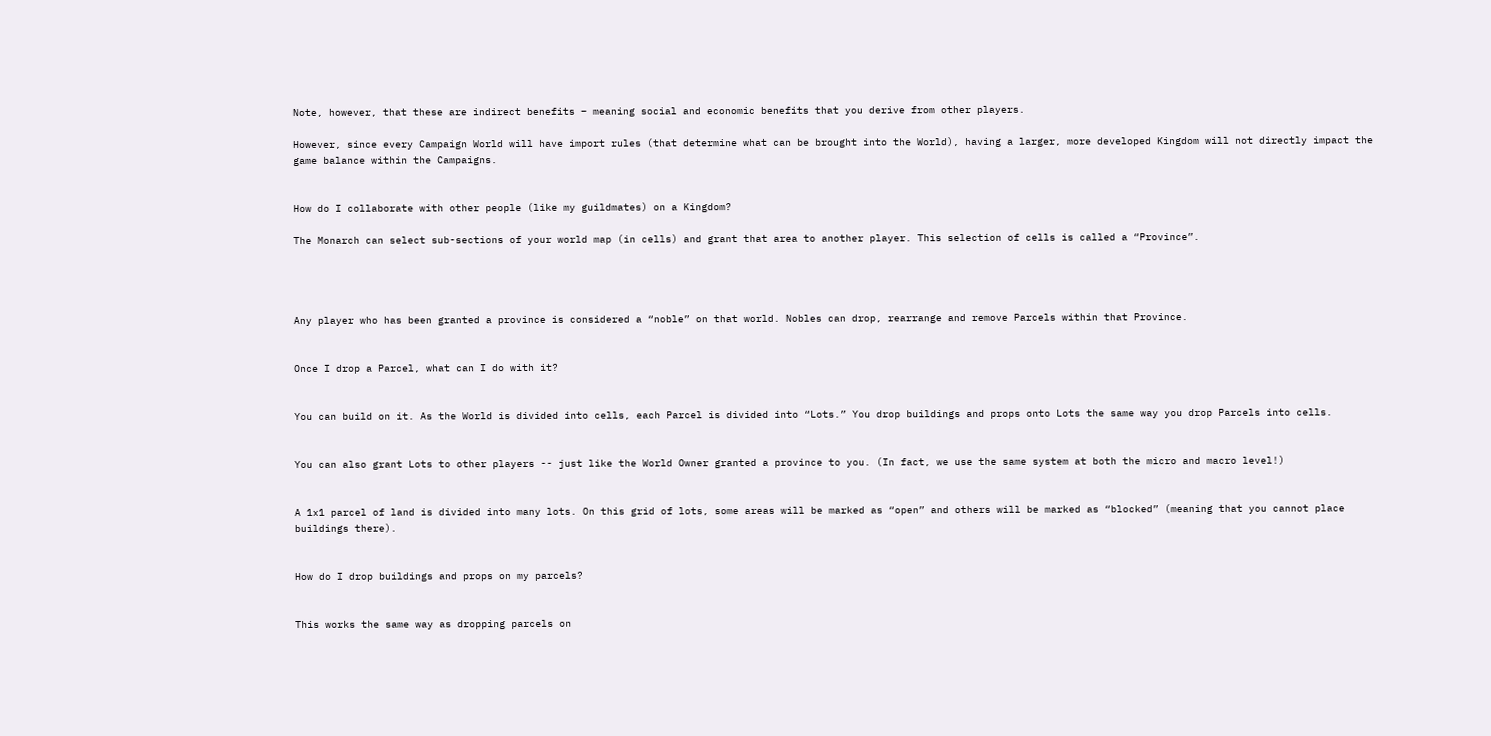Note, however, that these are indirect benefits – meaning social and economic benefits that you derive from other players.

However, since every Campaign World will have import rules (that determine what can be brought into the World), having a larger, more developed Kingdom will not directly impact the game balance within the Campaigns.


How do I collaborate with other people (like my guildmates) on a Kingdom?

The Monarch can select sub-sections of your world map (in cells) and grant that area to another player. This selection of cells is called a “Province”.




Any player who has been granted a province is considered a “noble” on that world. Nobles can drop, rearrange and remove Parcels within that Province.


Once I drop a Parcel, what can I do with it?


You can build on it. As the World is divided into cells, each Parcel is divided into “Lots.” You drop buildings and props onto Lots the same way you drop Parcels into cells.


You can also grant Lots to other players -- just like the World Owner granted a province to you. (In fact, we use the same system at both the micro and macro level!)


A 1x1 parcel of land is divided into many lots. On this grid of lots, some areas will be marked as “open” and others will be marked as “blocked” (meaning that you cannot place buildings there).


How do I drop buildings and props on my parcels?


This works the same way as dropping parcels on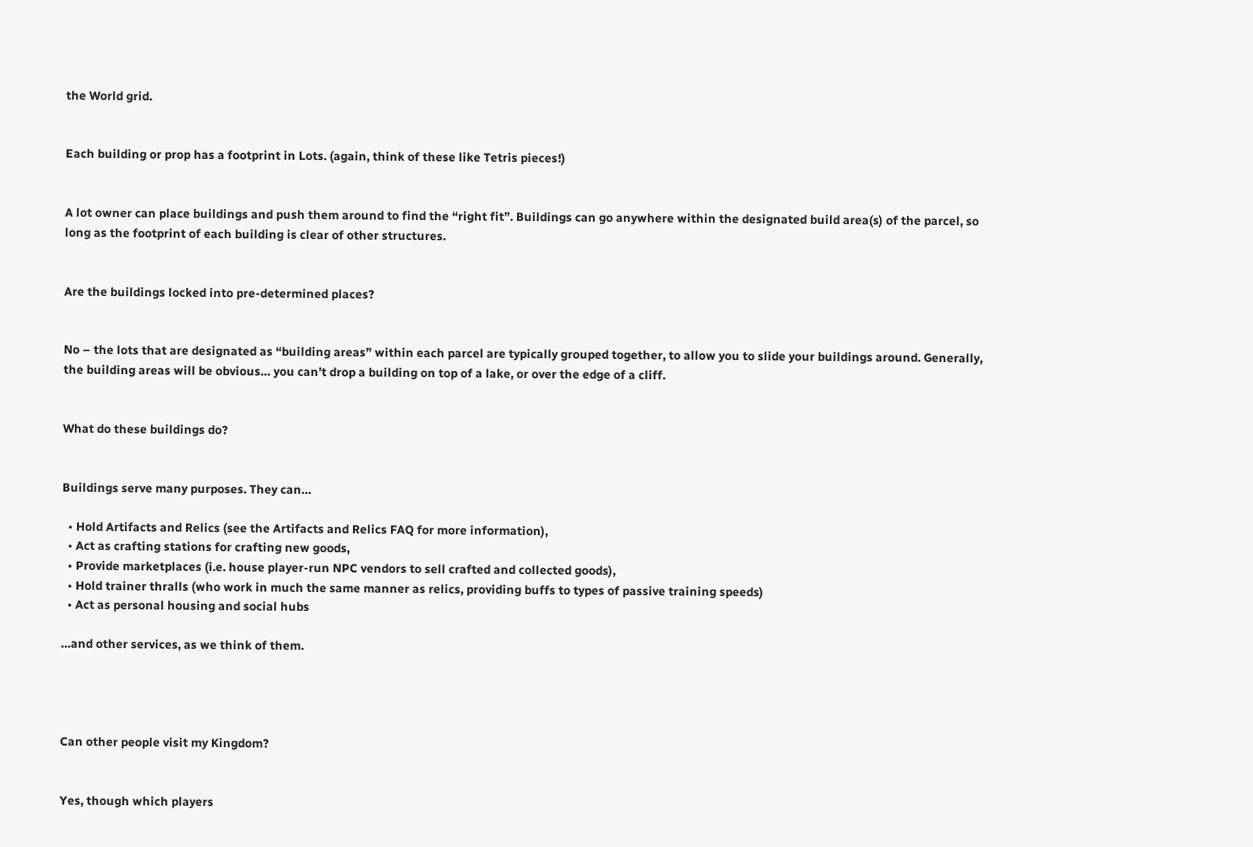the World grid.


Each building or prop has a footprint in Lots. (again, think of these like Tetris pieces!)


A lot owner can place buildings and push them around to find the “right fit”. Buildings can go anywhere within the designated build area(s) of the parcel, so long as the footprint of each building is clear of other structures.


Are the buildings locked into pre-determined places?


No – the lots that are designated as “building areas” within each parcel are typically grouped together, to allow you to slide your buildings around. Generally, the building areas will be obvious… you can’t drop a building on top of a lake, or over the edge of a cliff.


What do these buildings do?


Buildings serve many purposes. They can…

  • Hold Artifacts and Relics (see the Artifacts and Relics FAQ for more information),
  • Act as crafting stations for crafting new goods,
  • Provide marketplaces (i.e. house player-run NPC vendors to sell crafted and collected goods),
  • Hold trainer thralls (who work in much the same manner as relics, providing buffs to types of passive training speeds)
  • Act as personal housing and social hubs

…and other services, as we think of them.




Can other people visit my Kingdom?


Yes, though which players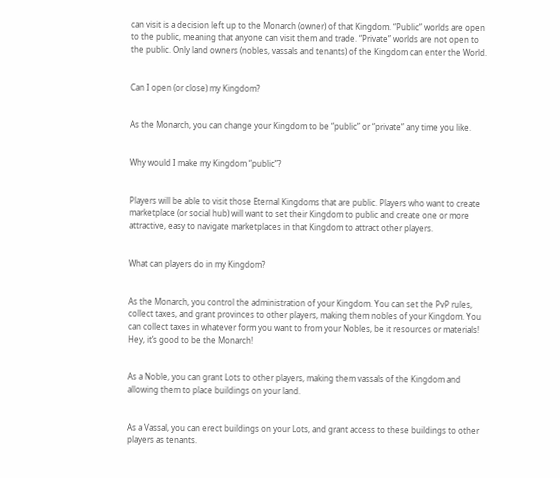can visit is a decision left up to the Monarch (owner) of that Kingdom. “Public” worlds are open to the public, meaning that anyone can visit them and trade. “Private” worlds are not open to the public. Only land owners (nobles, vassals and tenants) of the Kingdom can enter the World.


Can I open (or close) my Kingdom?


As the Monarch, you can change your Kingdom to be “public” or “private” any time you like.


Why would I make my Kingdom “public”?


Players will be able to visit those Eternal Kingdoms that are public. Players who want to create marketplace (or social hub) will want to set their Kingdom to public and create one or more attractive, easy to navigate marketplaces in that Kingdom to attract other players.


What can players do in my Kingdom?


As the Monarch, you control the administration of your Kingdom. You can set the PvP rules, collect taxes, and grant provinces to other players, making them nobles of your Kingdom. You can collect taxes in whatever form you want to from your Nobles, be it resources or materials! Hey, it’s good to be the Monarch!


As a Noble, you can grant Lots to other players, making them vassals of the Kingdom and allowing them to place buildings on your land.


As a Vassal, you can erect buildings on your Lots, and grant access to these buildings to other players as tenants.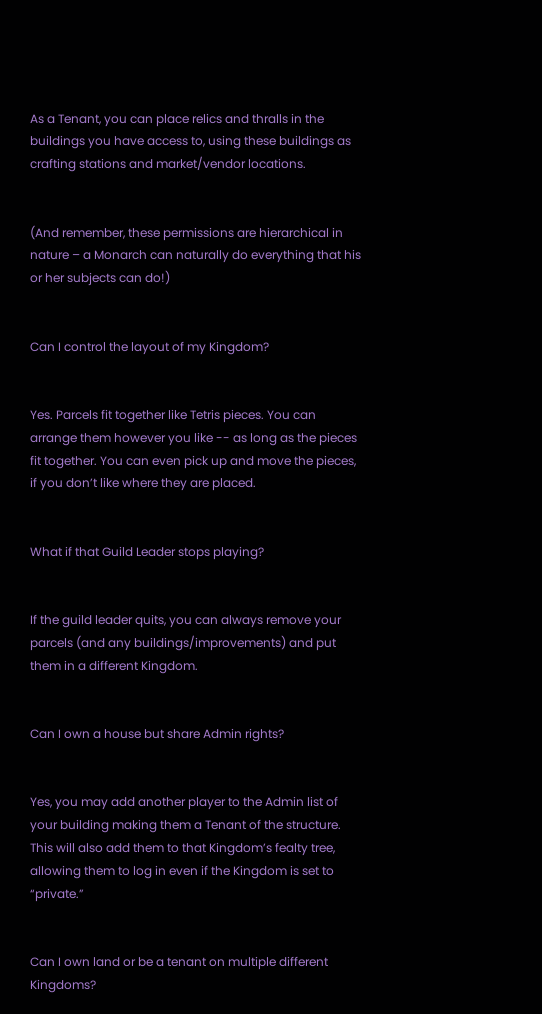As a Tenant, you can place relics and thralls in the buildings you have access to, using these buildings as crafting stations and market/vendor locations.


(And remember, these permissions are hierarchical in nature – a Monarch can naturally do everything that his or her subjects can do!)


Can I control the layout of my Kingdom?


Yes. Parcels fit together like Tetris pieces. You can arrange them however you like -- as long as the pieces fit together. You can even pick up and move the pieces, if you don’t like where they are placed.


What if that Guild Leader stops playing?


If the guild leader quits, you can always remove your parcels (and any buildings/improvements) and put them in a different Kingdom.


Can I own a house but share Admin rights?


Yes, you may add another player to the Admin list of your building making them a Tenant of the structure. This will also add them to that Kingdom’s fealty tree, allowing them to log in even if the Kingdom is set to “private.”


Can I own land or be a tenant on multiple different Kingdoms?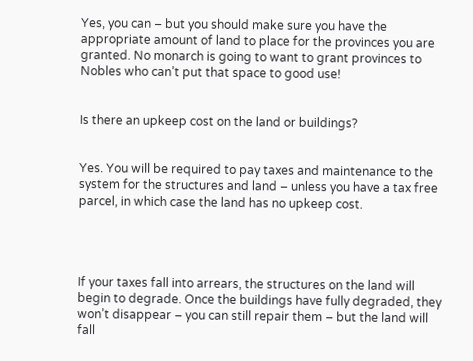Yes, you can – but you should make sure you have the appropriate amount of land to place for the provinces you are granted. No monarch is going to want to grant provinces to Nobles who can’t put that space to good use!


Is there an upkeep cost on the land or buildings?


Yes. You will be required to pay taxes and maintenance to the system for the structures and land – unless you have a tax free parcel, in which case the land has no upkeep cost.




If your taxes fall into arrears, the structures on the land will begin to degrade. Once the buildings have fully degraded, they won’t disappear – you can still repair them – but the land will fall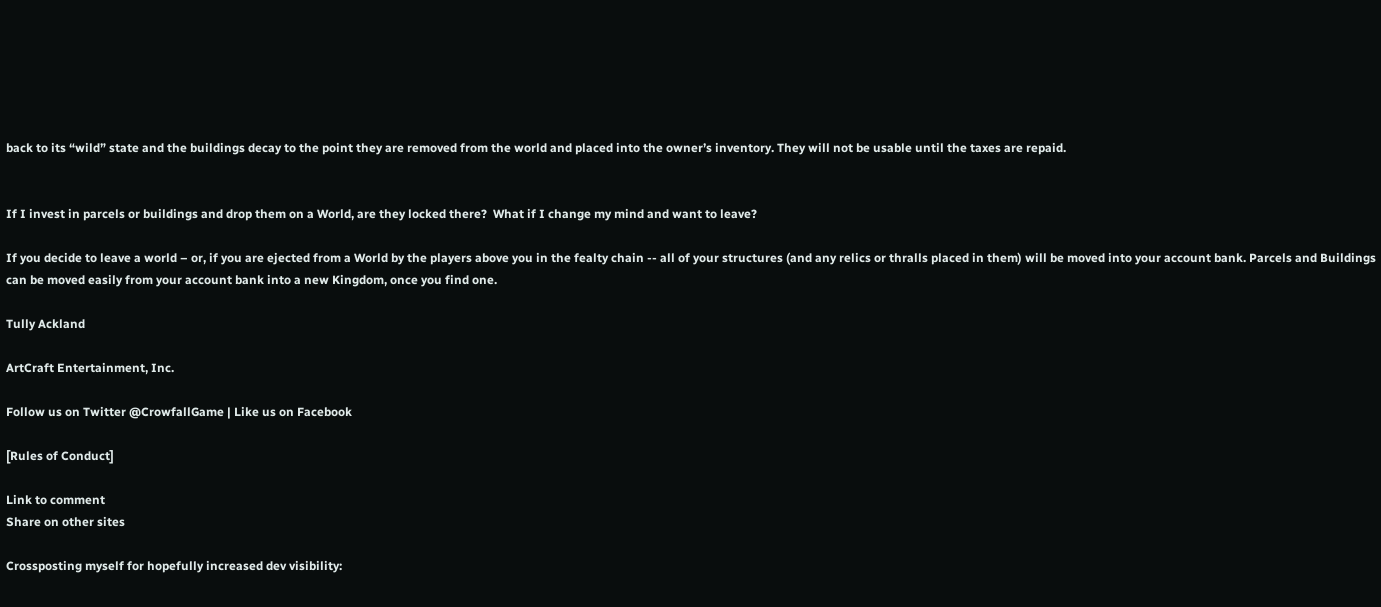back to its “wild” state and the buildings decay to the point they are removed from the world and placed into the owner’s inventory. They will not be usable until the taxes are repaid.


If I invest in parcels or buildings and drop them on a World, are they locked there?  What if I change my mind and want to leave?

If you decide to leave a world – or, if you are ejected from a World by the players above you in the fealty chain -- all of your structures (and any relics or thralls placed in them) will be moved into your account bank. Parcels and Buildings can be moved easily from your account bank into a new Kingdom, once you find one.

Tully Ackland

ArtCraft Entertainment, Inc.

Follow us on Twitter @CrowfallGame | Like us on Facebook

[Rules of Conduct]

Link to comment
Share on other sites

Crossposting myself for hopefully increased dev visibility: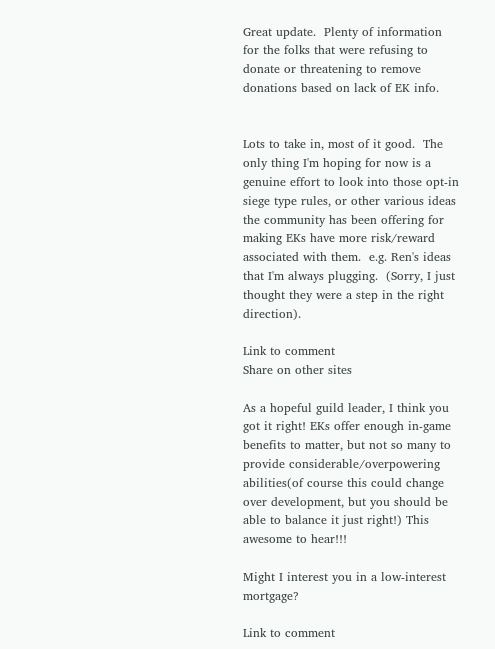Great update.  Plenty of information for the folks that were refusing to donate or threatening to remove donations based on lack of EK info.


Lots to take in, most of it good.  The only thing I'm hoping for now is a genuine effort to look into those opt-in siege type rules, or other various ideas the community has been offering for making EKs have more risk/reward associated with them.  e.g. Ren's ideas that I'm always plugging.  (Sorry, I just thought they were a step in the right direction).

Link to comment
Share on other sites

As a hopeful guild leader, I think you got it right! EKs offer enough in-game benefits to matter, but not so many to provide considerable/overpowering abilities(of course this could change over development, but you should be able to balance it just right!) This awesome to hear!!!

Might I interest you in a low-interest mortgage?

Link to comment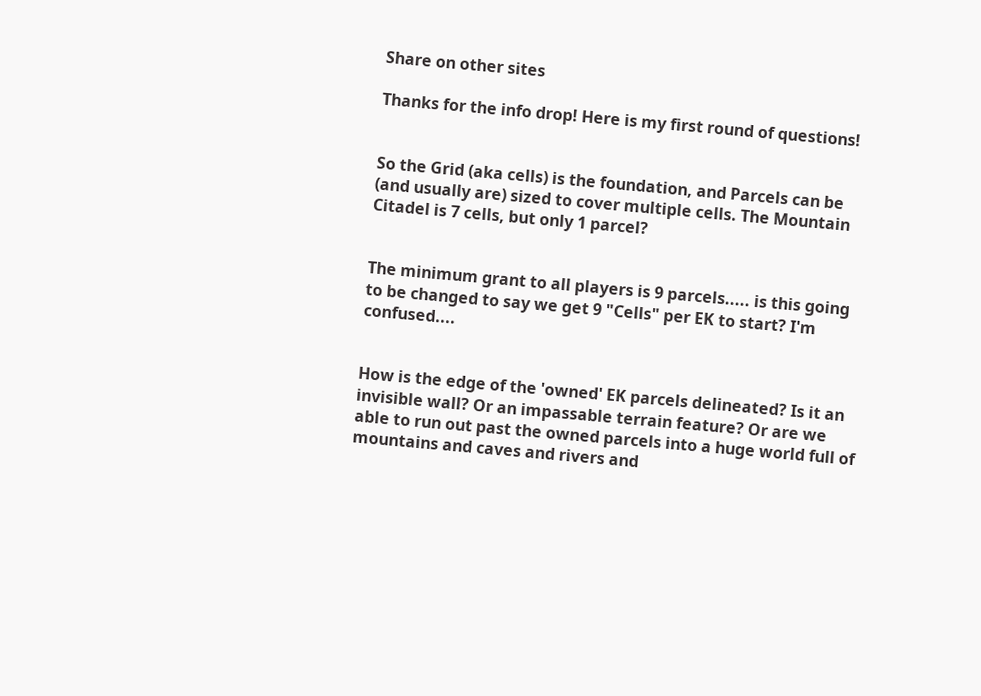Share on other sites

Thanks for the info drop! Here is my first round of questions!


So the Grid (aka cells) is the foundation, and Parcels can be (and usually are) sized to cover multiple cells. The Mountain Citadel is 7 cells, but only 1 parcel?


The minimum grant to all players is 9 parcels..... is this going to be changed to say we get 9 "Cells" per EK to start? I'm confused....


How is the edge of the 'owned' EK parcels delineated? Is it an invisible wall? Or an impassable terrain feature? Or are we able to run out past the owned parcels into a huge world full of mountains and caves and rivers and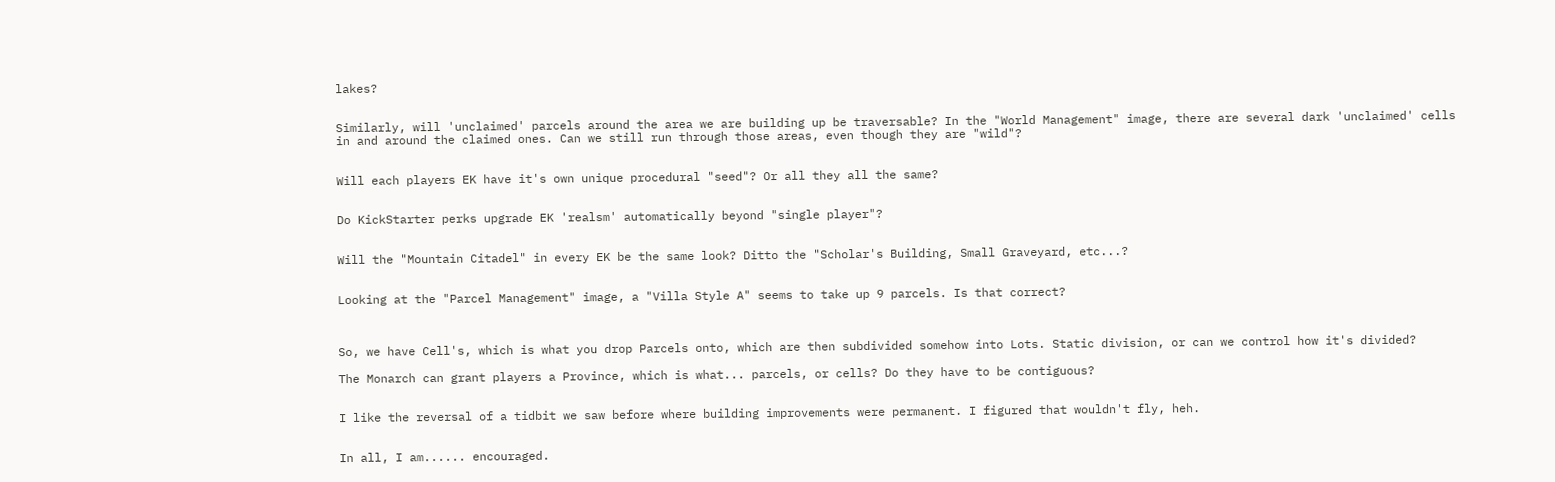lakes?


Similarly, will 'unclaimed' parcels around the area we are building up be traversable? In the "World Management" image, there are several dark 'unclaimed' cells in and around the claimed ones. Can we still run through those areas, even though they are "wild"?


Will each players EK have it's own unique procedural "seed"? Or all they all the same?


Do KickStarter perks upgrade EK 'realsm' automatically beyond "single player"?


Will the "Mountain Citadel" in every EK be the same look? Ditto the "Scholar's Building, Small Graveyard, etc...?


Looking at the "Parcel Management" image, a "Villa Style A" seems to take up 9 parcels. Is that correct?



So, we have Cell's, which is what you drop Parcels onto, which are then subdivided somehow into Lots. Static division, or can we control how it's divided?

The Monarch can grant players a Province, which is what... parcels, or cells? Do they have to be contiguous?


I like the reversal of a tidbit we saw before where building improvements were permanent. I figured that wouldn't fly, heh.


In all, I am...... encouraged.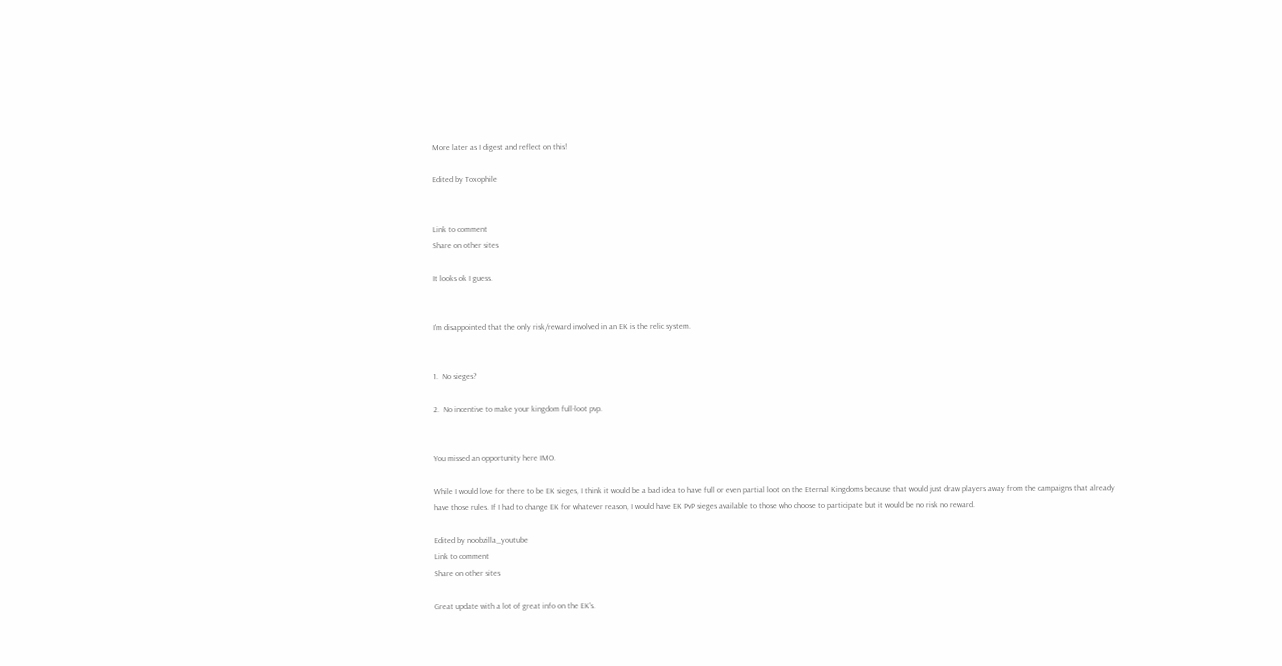More later as I digest and reflect on this!

Edited by Toxophile


Link to comment
Share on other sites

It looks ok I guess.


I'm disappointed that the only risk/reward involved in an EK is the relic system.


1.  No sieges?

2.  No incentive to make your kingdom full-loot pvp.


You missed an opportunity here IMO.

While I would love for there to be EK sieges, I think it would be a bad idea to have full or even partial loot on the Eternal Kingdoms because that would just draw players away from the campaigns that already have those rules. If I had to change EK for whatever reason, I would have EK PvP sieges available to those who choose to participate but it would be no risk no reward.

Edited by noobzilla_youtube
Link to comment
Share on other sites

Great update with a lot of great info on the EK's.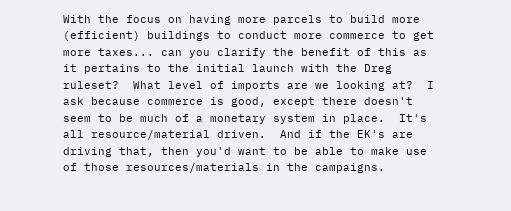With the focus on having more parcels to build more (efficient) buildings to conduct more commerce to get more taxes... can you clarify the benefit of this as it pertains to the initial launch with the Dreg ruleset?  What level of imports are we looking at?  I ask because commerce is good, except there doesn't seem to be much of a monetary system in place.  It's all resource/material driven.  And if the EK's are driving that, then you'd want to be able to make use of those resources/materials in the campaigns.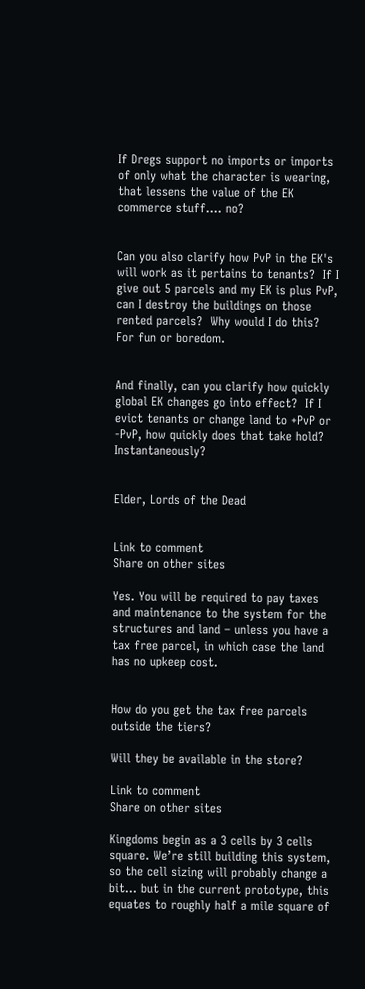If Dregs support no imports or imports of only what the character is wearing, that lessens the value of the EK commerce stuff.... no?


Can you also clarify how PvP in the EK's will work as it pertains to tenants?  If I give out 5 parcels and my EK is plus PvP, can I destroy the buildings on those rented parcels?  Why would I do this?  For fun or boredom.


And finally, can you clarify how quickly global EK changes go into effect?  If I evict tenants or change land to +PvP or -PvP, how quickly does that take hold?  Instantaneously?


Elder, Lords of the Dead


Link to comment
Share on other sites

Yes. You will be required to pay taxes and maintenance to the system for the structures and land – unless you have a tax free parcel, in which case the land has no upkeep cost.


How do you get the tax free parcels outside the tiers?

Will they be available in the store?

Link to comment
Share on other sites

Kingdoms begin as a 3 cells by 3 cells square. We’re still building this system, so the cell sizing will probably change a bit… but in the current prototype, this equates to roughly half a mile square of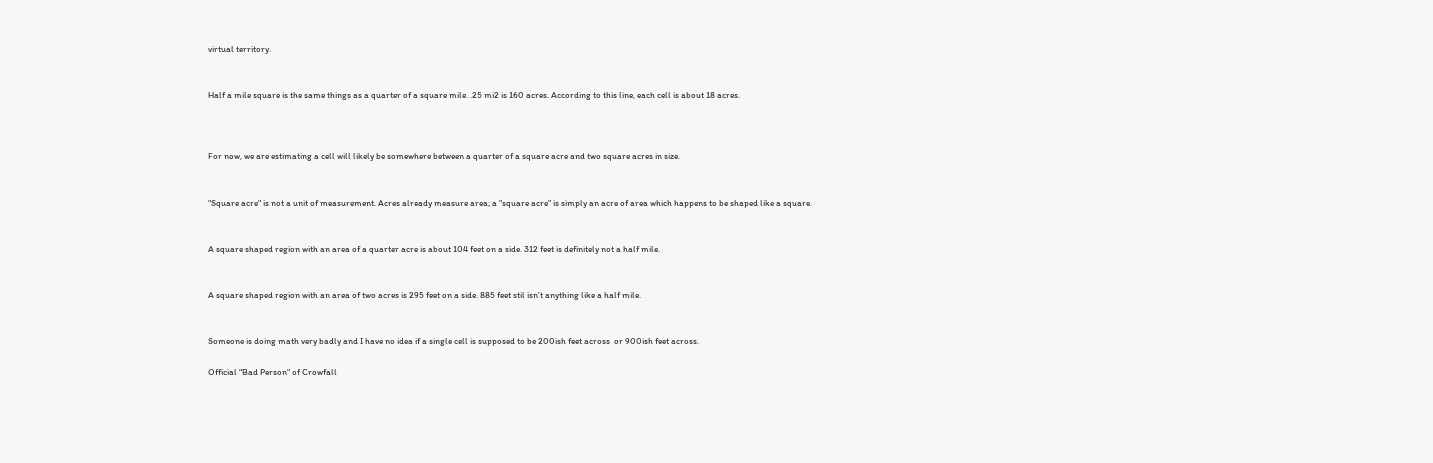virtual territory.


Half a mile square is the same things as a quarter of a square mile. .25 mi2 is 160 acres. According to this line, each cell is about 18 acres.



For now, we are estimating a cell will likely be somewhere between a quarter of a square acre and two square acres in size.


"Square acre" is not a unit of measurement. Acres already measure area; a "square acre" is simply an acre of area which happens to be shaped like a square.


A square shaped region with an area of a quarter acre is about 104 feet on a side. 312 feet is definitely not a half mile.


A square shaped region with an area of two acres is 295 feet on a side. 885 feet stil isn't anything like a half mile.


Someone is doing math very badly and I have no idea if a single cell is supposed to be 200ish feet across  or 900ish feet across.

Official "Bad Person" of Crowfall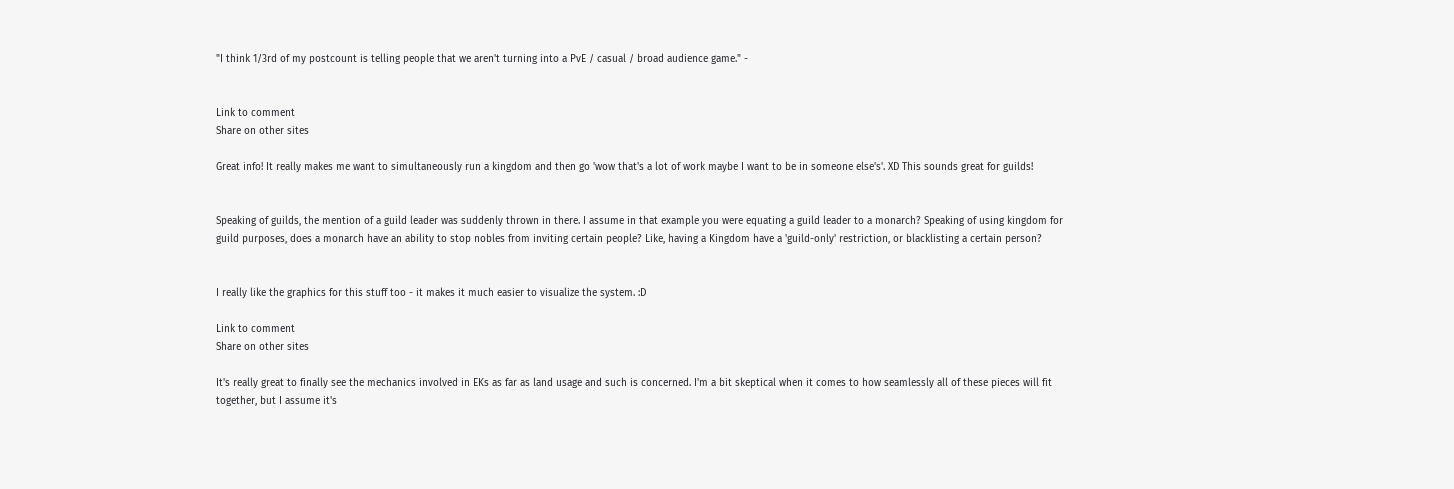"I think 1/3rd of my postcount is telling people that we aren't turning into a PvE / casual / broad audience game." -


Link to comment
Share on other sites

Great info! It really makes me want to simultaneously run a kingdom and then go 'wow that's a lot of work maybe I want to be in someone else's'. XD This sounds great for guilds!


Speaking of guilds, the mention of a guild leader was suddenly thrown in there. I assume in that example you were equating a guild leader to a monarch? Speaking of using kingdom for guild purposes, does a monarch have an ability to stop nobles from inviting certain people? Like, having a Kingdom have a 'guild-only' restriction, or blacklisting a certain person?


I really like the graphics for this stuff too - it makes it much easier to visualize the system. :D

Link to comment
Share on other sites

It's really great to finally see the mechanics involved in EKs as far as land usage and such is concerned. I'm a bit skeptical when it comes to how seamlessly all of these pieces will fit together, but I assume it's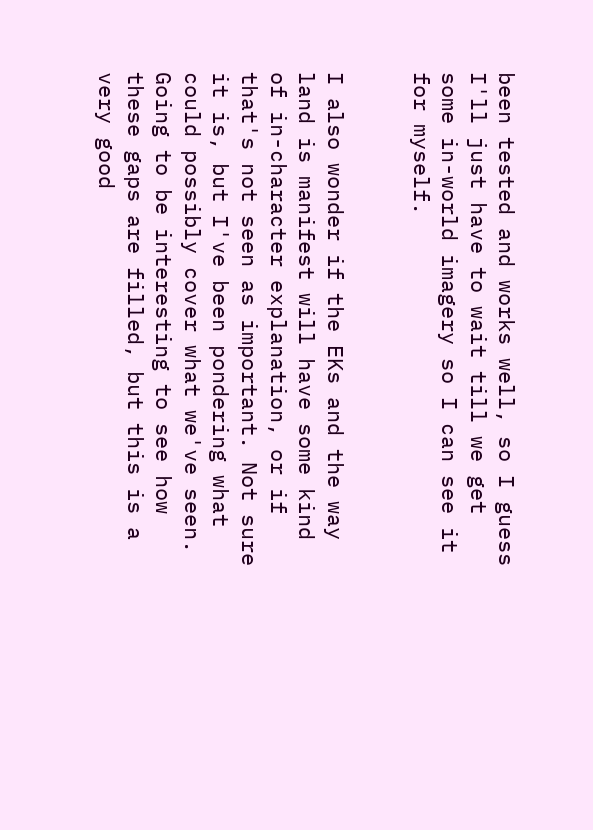been tested and works well, so I guess I'll just have to wait till we get some in-world imagery so I can see it for myself.


I also wonder if the EKs and the way land is manifest will have some kind of in-character explanation, or if that's not seen as important. Not sure it is, but I've been pondering what could possibly cover what we've seen. Going to be interesting to see how these gaps are filled, but this is a very good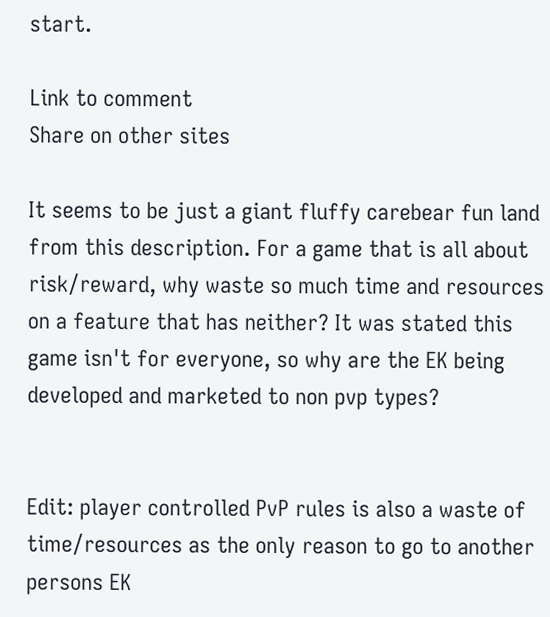start.

Link to comment
Share on other sites

It seems to be just a giant fluffy carebear fun land from this description. For a game that is all about risk/reward, why waste so much time and resources on a feature that has neither? It was stated this game isn't for everyone, so why are the EK being developed and marketed to non pvp types?


Edit: player controlled PvP rules is also a waste of time/resources as the only reason to go to another persons EK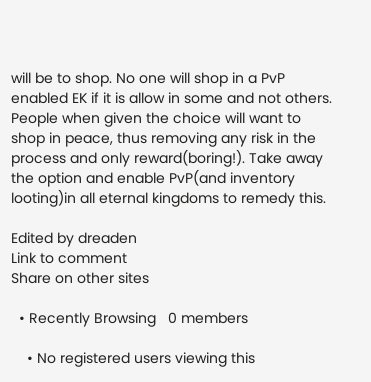will be to shop. No one will shop in a PvP enabled EK if it is allow in some and not others. People when given the choice will want to shop in peace, thus removing any risk in the process and only reward(boring!). Take away the option and enable PvP(and inventory looting)in all eternal kingdoms to remedy this.

Edited by dreaden
Link to comment
Share on other sites

  • Recently Browsing   0 members

    • No registered users viewing this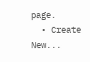page.
  • Create New...